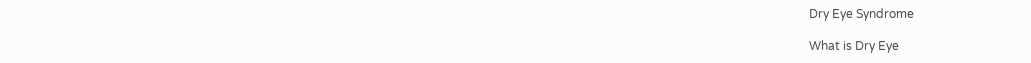Dry Eye Syndrome

What is Dry Eye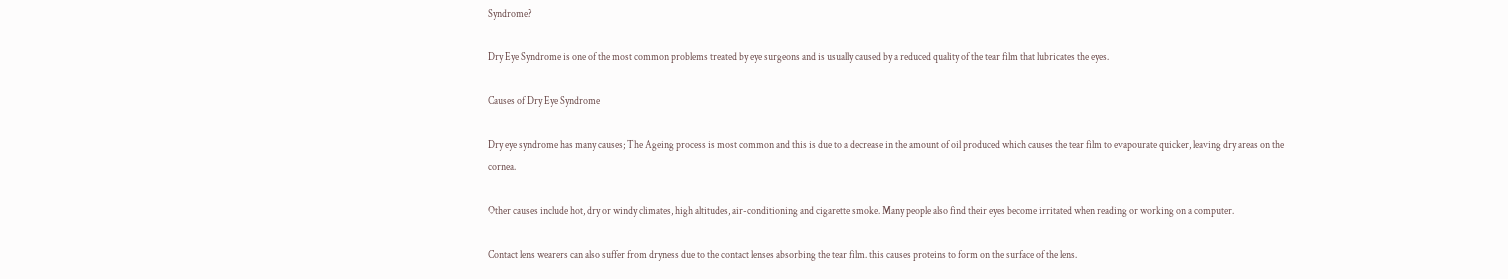Syndrome?

Dry Eye Syndrome is one of the most common problems treated by eye surgeons and is usually caused by a reduced quality of the tear film that lubricates the eyes.

Causes of Dry Eye Syndrome

Dry eye syndrome has many causes; The Ageing process is most common and this is due to a decrease in the amount of oil produced which causes the tear film to evapourate quicker, leaving dry areas on the cornea.

Other causes include hot, dry or windy climates, high altitudes, air-conditioning and cigarette smoke. Many people also find their eyes become irritated when reading or working on a computer.

Contact lens wearers can also suffer from dryness due to the contact lenses absorbing the tear film. this causes proteins to form on the surface of the lens.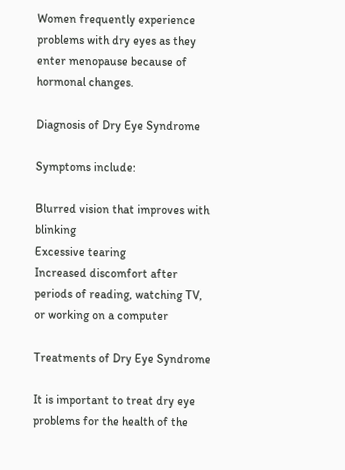Women frequently experience problems with dry eyes as they enter menopause because of hormonal changes.

Diagnosis of Dry Eye Syndrome

Symptoms include:

Blurred vision that improves with blinking
Excessive tearing
Increased discomfort after periods of reading, watching TV, or working on a computer

Treatments of Dry Eye Syndrome

It is important to treat dry eye problems for the health of the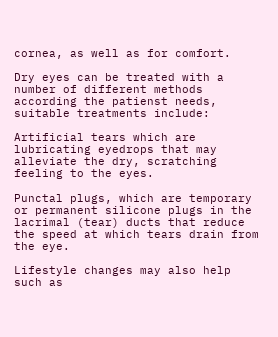cornea, as well as for comfort.

Dry eyes can be treated with a number of different methods according the patienst needs, suitable treatments include:

Artificial tears which are lubricating eyedrops that may alleviate the dry, scratching feeling to the eyes.

Punctal plugs, which are temporary or permanent silicone plugs in the lacrimal (tear) ducts that reduce the speed at which tears drain from the eye.

Lifestyle changes may also help such as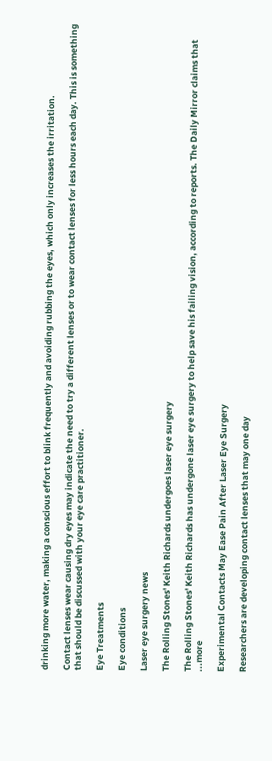drinking more water, making a conscious effort to blink frequently and avoiding rubbing the eyes, which only increases the irritation.

Contact lenses wear causing dry eyes may indicate the need to try a different lenses or to wear contact lenses for less hours each day. This is something that should be discussed with your eye care practitioner.

Eye Treatments

Eye conditions

Laser eye surgery news

The Rolling Stones' Keith Richards undergoes laser eye surgery

The Rolling Stones' Keith Richards has undergone laser eye surgery to help save his failing vision, according to reports. The Daily Mirror claims that ...more

Experimental Contacts May Ease Pain After Laser Eye Surgery

Researchers are developing contact lenses that may one day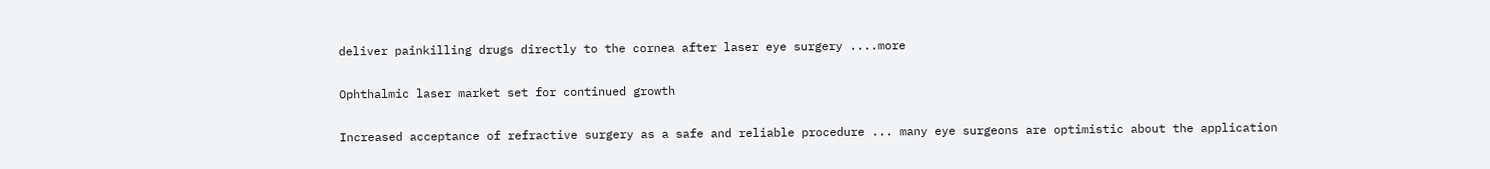deliver painkilling drugs directly to the cornea after laser eye surgery ....more

Ophthalmic laser market set for continued growth

Increased acceptance of refractive surgery as a safe and reliable procedure ... many eye surgeons are optimistic about the application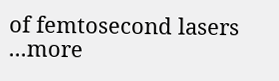of femtosecond lasers ...more